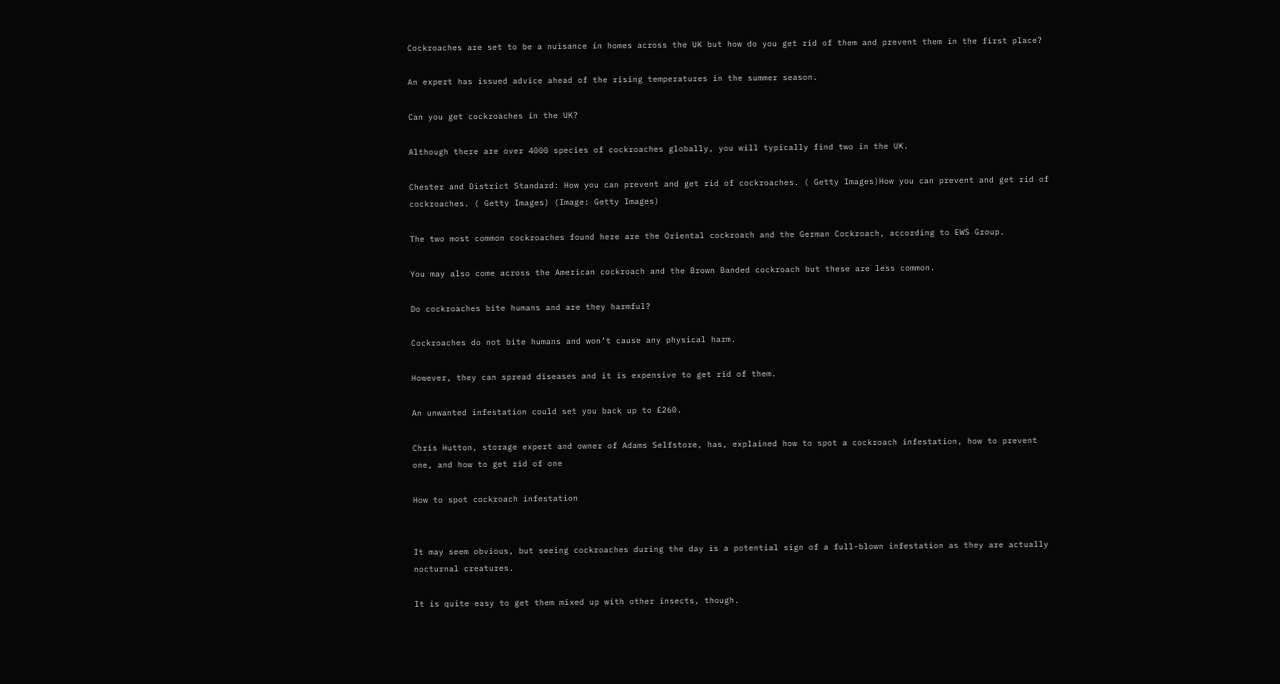Cockroaches are set to be a nuisance in homes across the UK but how do you get rid of them and prevent them in the first place?

An expert has issued advice ahead of the rising temperatures in the summer season.

Can you get cockroaches in the UK?

Although there are over 4000 species of cockroaches globally, you will typically find two in the UK.

Chester and District Standard: How you can prevent and get rid of cockroaches. ( Getty Images)How you can prevent and get rid of cockroaches. ( Getty Images) (Image: Getty Images)

The two most common cockroaches found here are the Oriental cockroach and the German Cockroach, according to EWS Group.

You may also come across the American cockroach and the Brown Banded cockroach but these are less common.

Do cockroaches bite humans and are they harmful?

Cockroaches do not bite humans and won’t cause any physical harm.

However, they can spread diseases and it is expensive to get rid of them.

An unwanted infestation could set you back up to £260.

Chris Hutton, storage expert and owner of Adams Selfstore, has, explained how to spot a cockroach infestation, how to prevent one, and how to get rid of one

How to spot cockroach infestation


It may seem obvious, but seeing cockroaches during the day is a potential sign of a full-blown infestation as they are actually nocturnal creatures.

It is quite easy to get them mixed up with other insects, though.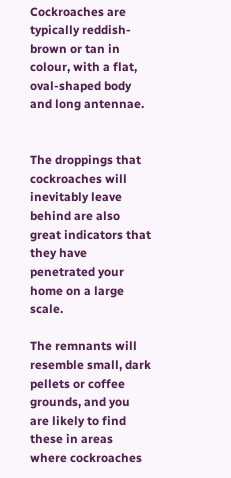Cockroaches are typically reddish-brown or tan in colour, with a flat, oval-shaped body and long antennae.


The droppings that cockroaches will inevitably leave behind are also great indicators that they have penetrated your home on a large scale.

The remnants will resemble small, dark pellets or coffee grounds, and you are likely to find these in areas where cockroaches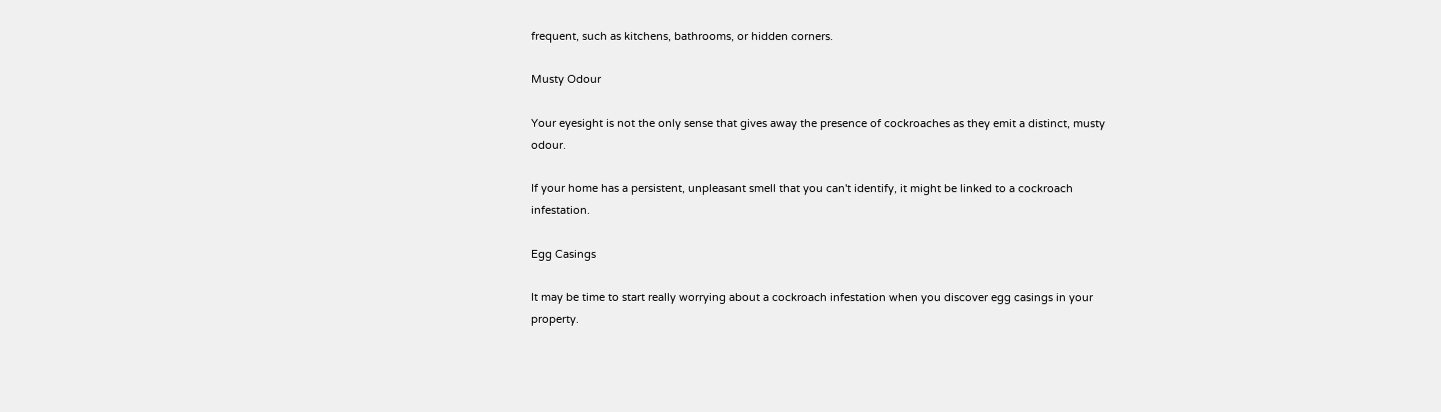frequent, such as kitchens, bathrooms, or hidden corners.

Musty Odour

Your eyesight is not the only sense that gives away the presence of cockroaches as they emit a distinct, musty odour.

If your home has a persistent, unpleasant smell that you can't identify, it might be linked to a cockroach infestation.

Egg Casings

It may be time to start really worrying about a cockroach infestation when you discover egg casings in your property.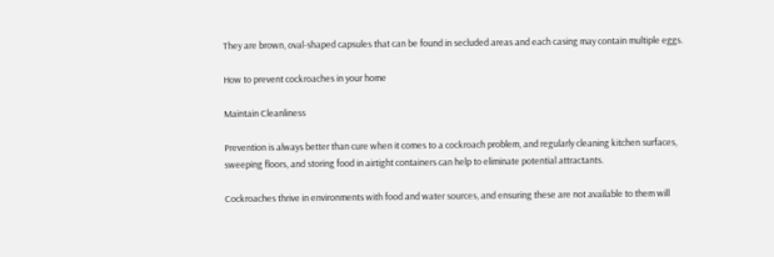They are brown, oval-shaped capsules that can be found in secluded areas and each casing may contain multiple eggs.

How to prevent cockroaches in your home

Maintain Cleanliness

Prevention is always better than cure when it comes to a cockroach problem, and regularly cleaning kitchen surfaces, sweeping floors, and storing food in airtight containers can help to eliminate potential attractants.

Cockroaches thrive in environments with food and water sources, and ensuring these are not available to them will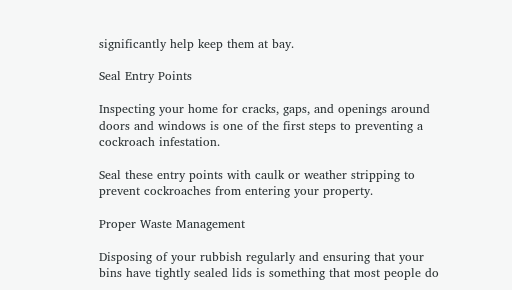significantly help keep them at bay.

Seal Entry Points

Inspecting your home for cracks, gaps, and openings around doors and windows is one of the first steps to preventing a cockroach infestation.

Seal these entry points with caulk or weather stripping to prevent cockroaches from entering your property.

Proper Waste Management

Disposing of your rubbish regularly and ensuring that your bins have tightly sealed lids is something that most people do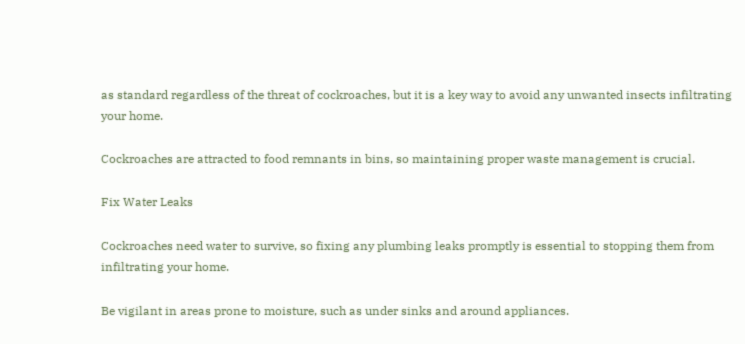as standard regardless of the threat of cockroaches, but it is a key way to avoid any unwanted insects infiltrating your home.

Cockroaches are attracted to food remnants in bins, so maintaining proper waste management is crucial.

Fix Water Leaks

Cockroaches need water to survive, so fixing any plumbing leaks promptly is essential to stopping them from infiltrating your home.

Be vigilant in areas prone to moisture, such as under sinks and around appliances.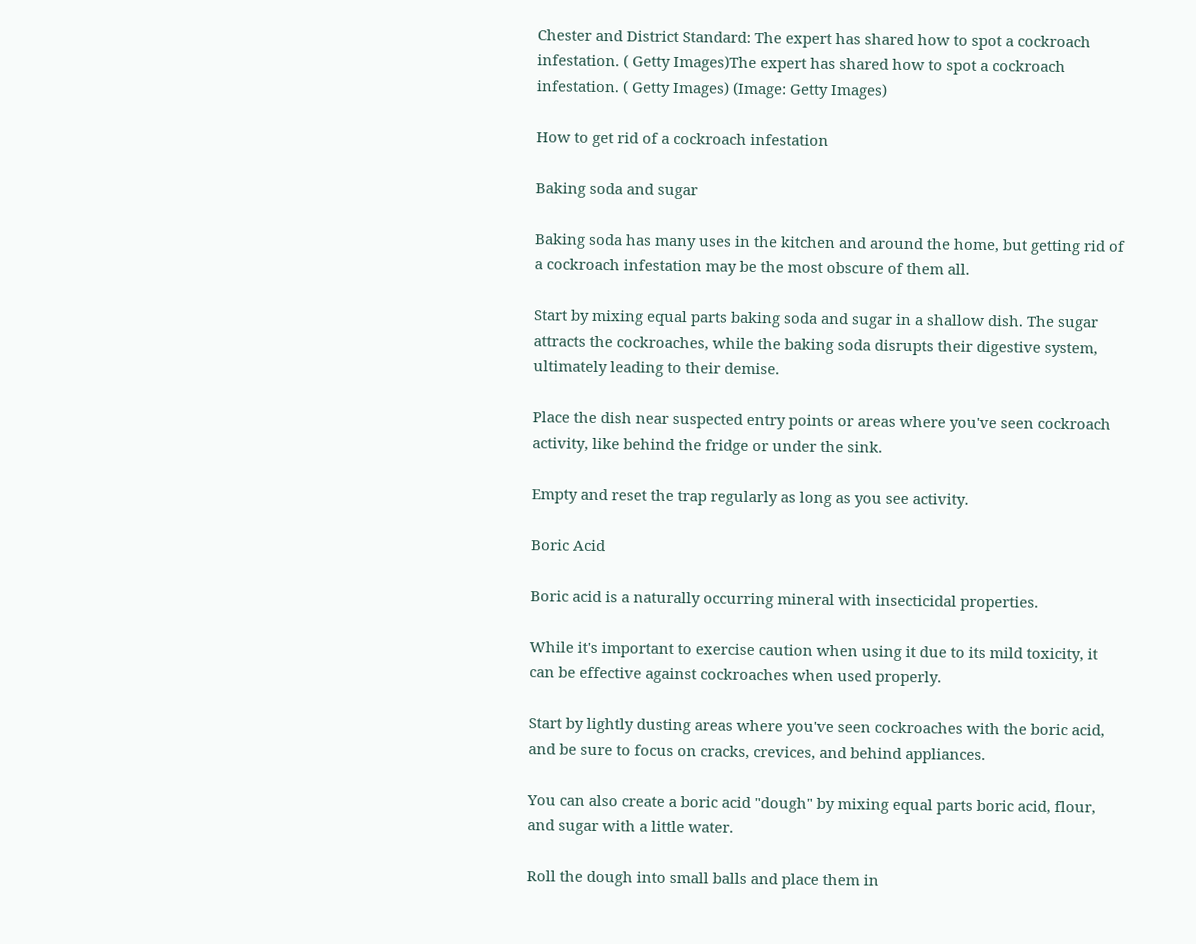Chester and District Standard: The expert has shared how to spot a cockroach infestation. ( Getty Images)The expert has shared how to spot a cockroach infestation. ( Getty Images) (Image: Getty Images)

How to get rid of a cockroach infestation

Baking soda and sugar

Baking soda has many uses in the kitchen and around the home, but getting rid of a cockroach infestation may be the most obscure of them all.

Start by mixing equal parts baking soda and sugar in a shallow dish. The sugar attracts the cockroaches, while the baking soda disrupts their digestive system, ultimately leading to their demise.

Place the dish near suspected entry points or areas where you've seen cockroach activity, like behind the fridge or under the sink.

Empty and reset the trap regularly as long as you see activity.

Boric Acid

Boric acid is a naturally occurring mineral with insecticidal properties.

While it's important to exercise caution when using it due to its mild toxicity, it can be effective against cockroaches when used properly.

Start by lightly dusting areas where you've seen cockroaches with the boric acid, and be sure to focus on cracks, crevices, and behind appliances.

You can also create a boric acid "dough" by mixing equal parts boric acid, flour, and sugar with a little water.

Roll the dough into small balls and place them in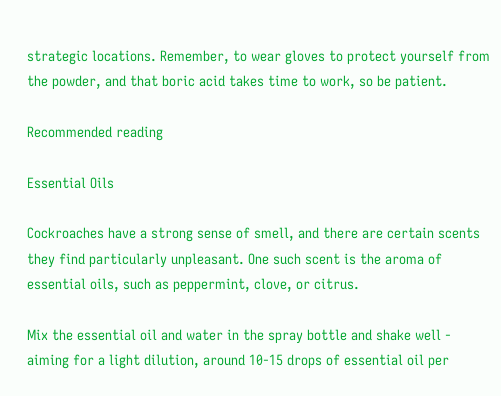strategic locations. Remember, to wear gloves to protect yourself from the powder, and that boric acid takes time to work, so be patient.

Recommended reading

Essential Oils

Cockroaches have a strong sense of smell, and there are certain scents they find particularly unpleasant. One such scent is the aroma of essential oils, such as peppermint, clove, or citrus.

Mix the essential oil and water in the spray bottle and shake well - aiming for a light dilution, around 10-15 drops of essential oil per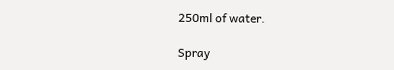250ml of water.

Spray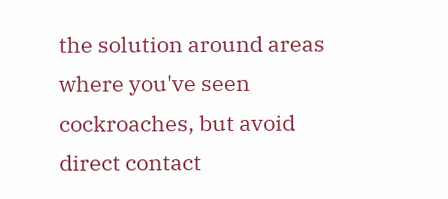the solution around areas where you've seen cockroaches, but avoid direct contact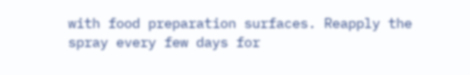with food preparation surfaces. Reapply the spray every few days for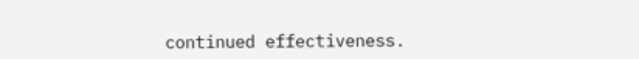continued effectiveness.